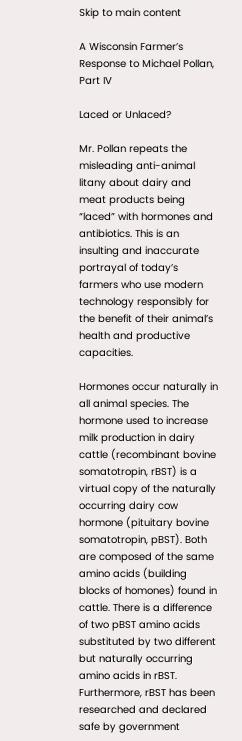Skip to main content

A Wisconsin Farmer’s Response to Michael Pollan, Part IV

Laced or Unlaced?

Mr. Pollan repeats the misleading anti-animal litany about dairy and meat products being “laced” with hormones and antibiotics. This is an insulting and inaccurate portrayal of today’s farmers who use modern technology responsibly for the benefit of their animal’s health and productive capacities.

Hormones occur naturally in all animal species. The hormone used to increase milk production in dairy cattle (recombinant bovine somatotropin, rBST) is a virtual copy of the naturally occurring dairy cow hormone (pituitary bovine somatotropin, pBST). Both are composed of the same amino acids (building blocks of homones) found in cattle. There is a difference of two pBST amino acids substituted by two different but naturally occurring amino acids in rBST. Furthermore, rBST has been researched and declared safe by government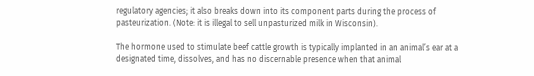regulatory agencies; it also breaks down into its component parts during the process of pasteurization. (Note: it is illegal to sell unpasturized milk in Wisconsin).

The hormone used to stimulate beef cattle growth is typically implanted in an animal’s ear at a designated time, dissolves, and has no discernable presence when that animal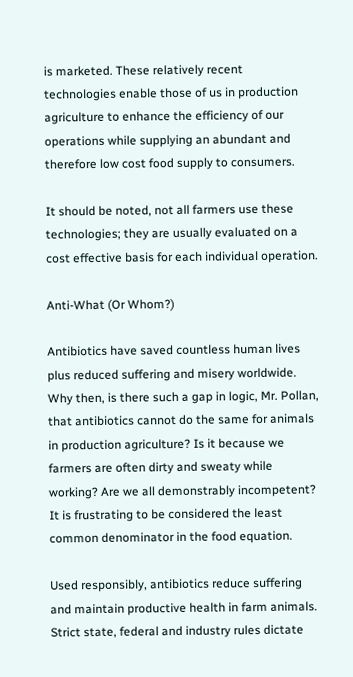is marketed. These relatively recent technologies enable those of us in production agriculture to enhance the efficiency of our operations while supplying an abundant and therefore low cost food supply to consumers.

It should be noted, not all farmers use these technologies; they are usually evaluated on a cost effective basis for each individual operation.

Anti-What (Or Whom?)

Antibiotics have saved countless human lives plus reduced suffering and misery worldwide. Why then, is there such a gap in logic, Mr. Pollan, that antibiotics cannot do the same for animals in production agriculture? Is it because we farmers are often dirty and sweaty while working? Are we all demonstrably incompetent? It is frustrating to be considered the least common denominator in the food equation.

Used responsibly, antibiotics reduce suffering and maintain productive health in farm animals. Strict state, federal and industry rules dictate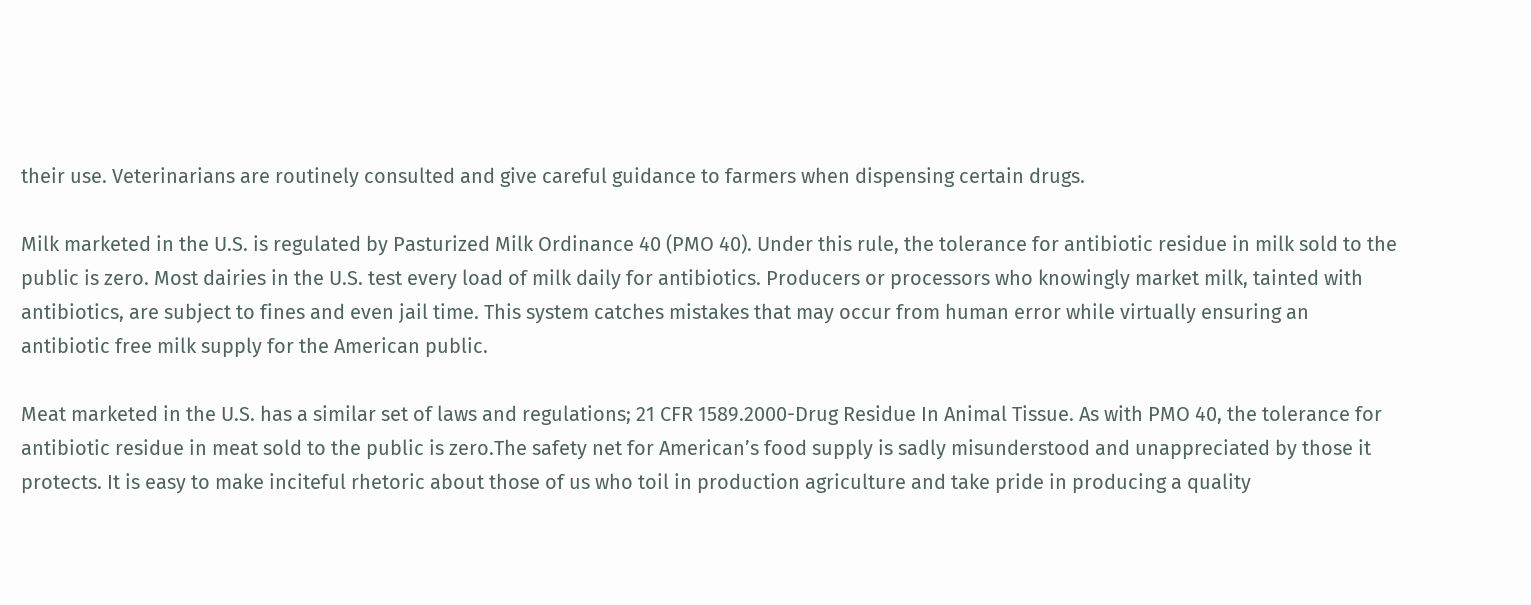their use. Veterinarians are routinely consulted and give careful guidance to farmers when dispensing certain drugs.

Milk marketed in the U.S. is regulated by Pasturized Milk Ordinance 40 (PMO 40). Under this rule, the tolerance for antibiotic residue in milk sold to the public is zero. Most dairies in the U.S. test every load of milk daily for antibiotics. Producers or processors who knowingly market milk, tainted with antibiotics, are subject to fines and even jail time. This system catches mistakes that may occur from human error while virtually ensuring an antibiotic free milk supply for the American public.

Meat marketed in the U.S. has a similar set of laws and regulations; 21 CFR 1589.2000-Drug Residue In Animal Tissue. As with PMO 40, the tolerance for antibiotic residue in meat sold to the public is zero.The safety net for American’s food supply is sadly misunderstood and unappreciated by those it protects. It is easy to make inciteful rhetoric about those of us who toil in production agriculture and take pride in producing a quality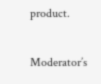product.

Moderator’s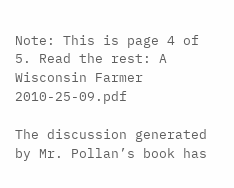Note: This is page 4 of 5. Read the rest: A Wisconsin Farmer 2010-25-09.pdf

The discussion generated by Mr. Pollan’s book has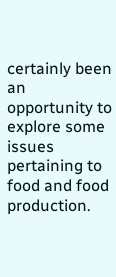certainly been an opportunity to explore some issues pertaining to food and food production.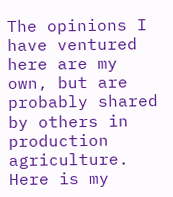The opinions I have ventured here are my own, but are probably shared by others in production agriculture. Here is my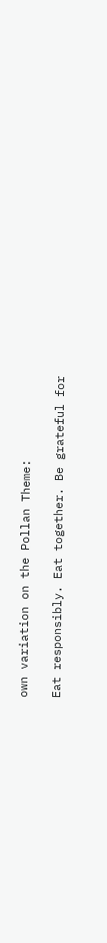own variation on the Pollan Theme:

Eat responsibly. Eat together. Be grateful for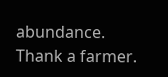abundance. Thank a farmer.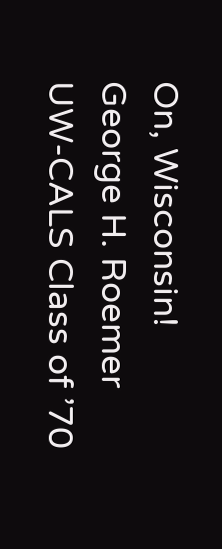On, Wisconsin!
George H. Roemer
UW-CALS Class of ’70